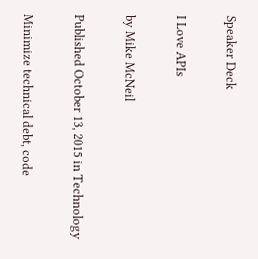Speaker Deck

I Love APIs

by Mike McNeil

Published October 13, 2015 in Technology

Minimize technical debt, code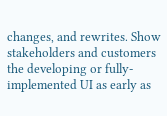changes, and rewrites. Show stakeholders and customers the developing or fully-implemented UI as early as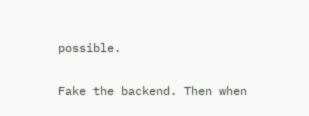possible.

Fake the backend. Then when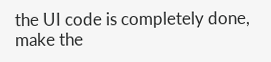the UI code is completely done, make the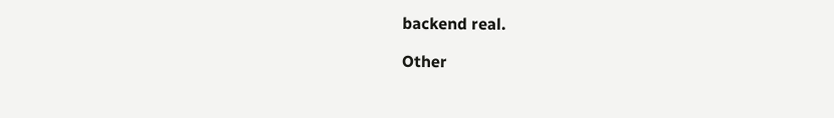backend real.

Other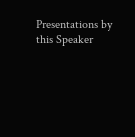Presentations by this Speaker